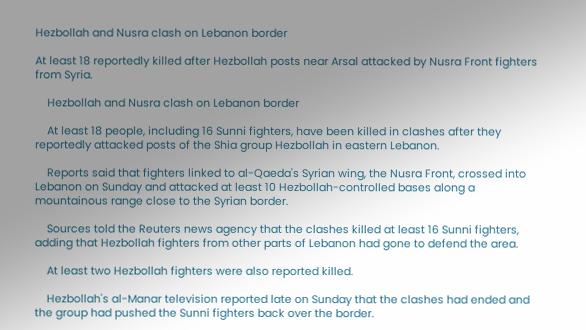Hezbollah and Nusra clash on Lebanon border

At least 18 reportedly killed after Hezbollah posts near Arsal attacked by Nusra Front fighters from Syria.

    Hezbollah and Nusra clash on Lebanon border

    At least 18 people, including 16 Sunni fighters, have been killed in clashes after they reportedly attacked posts of the Shia group Hezbollah in eastern Lebanon.

    Reports said that fighters linked to al-Qaeda's Syrian wing, the Nusra Front, crossed into Lebanon on Sunday and attacked at least 10 Hezbollah-controlled bases along a mountainous range close to the Syrian border.

    Sources told the Reuters news agency that the clashes killed at least 16 Sunni fighters, adding that Hezbollah fighters from other parts of Lebanon had gone to defend the area.

    At least two Hezbollah fighters were also reported killed.

    Hezbollah's al-Manar television reported late on Sunday that the clashes had ended and the group had pushed the Sunni fighters back over the border.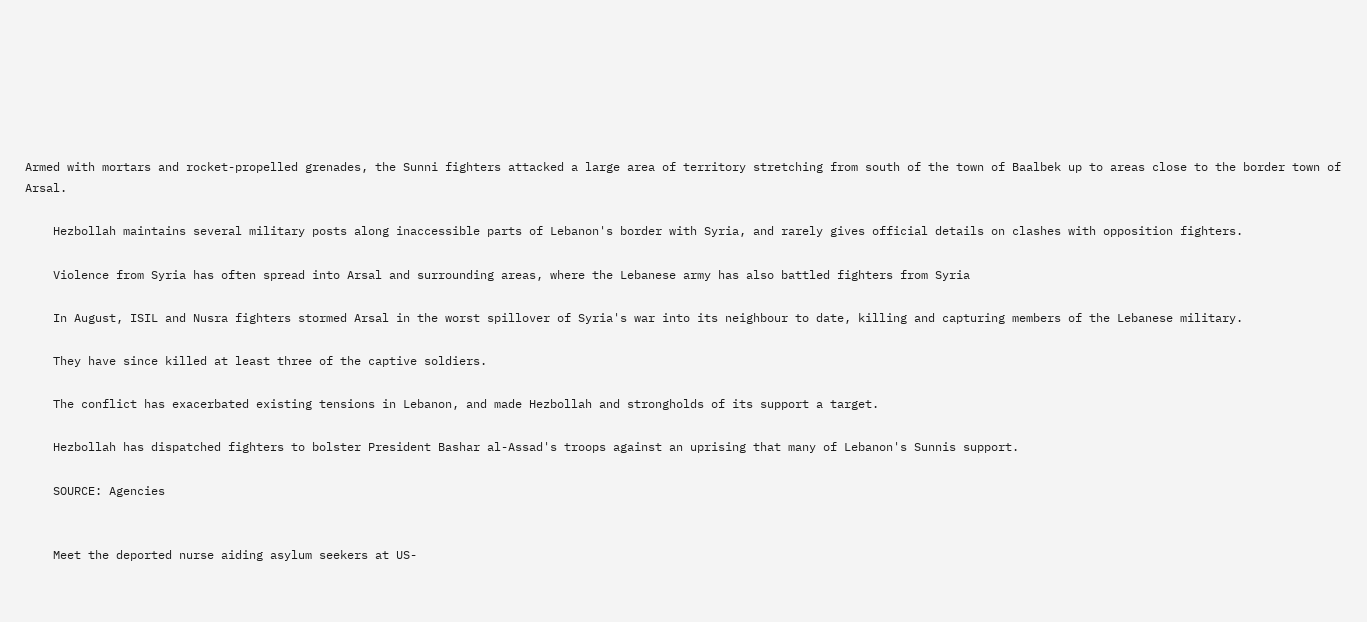Armed with mortars and rocket-propelled grenades, the Sunni fighters attacked a large area of territory stretching from south of the town of Baalbek up to areas close to the border town of Arsal.

    Hezbollah maintains several military posts along inaccessible parts of Lebanon's border with Syria, and rarely gives official details on clashes with opposition fighters.

    Violence from Syria has often spread into Arsal and surrounding areas, where the Lebanese army has also battled fighters from Syria

    In August, ISIL and Nusra fighters stormed Arsal in the worst spillover of Syria's war into its neighbour to date, killing and capturing members of the Lebanese military.

    They have since killed at least three of the captive soldiers.

    The conflict has exacerbated existing tensions in Lebanon, and made Hezbollah and strongholds of its support a target.

    Hezbollah has dispatched fighters to bolster President Bashar al-Assad's troops against an uprising that many of Lebanon's Sunnis support.

    SOURCE: Agencies


    Meet the deported nurse aiding asylum seekers at US-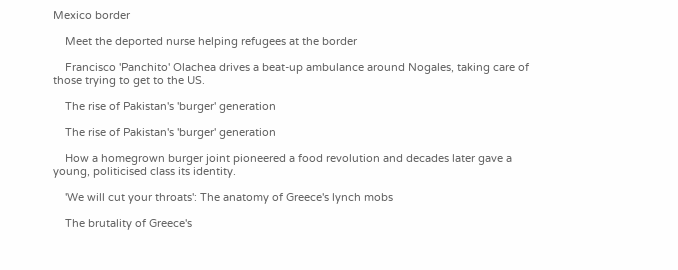Mexico border

    Meet the deported nurse helping refugees at the border

    Francisco 'Panchito' Olachea drives a beat-up ambulance around Nogales, taking care of those trying to get to the US.

    The rise of Pakistan's 'burger' generation

    The rise of Pakistan's 'burger' generation

    How a homegrown burger joint pioneered a food revolution and decades later gave a young, politicised class its identity.

    'We will cut your throats': The anatomy of Greece's lynch mobs

    The brutality of Greece's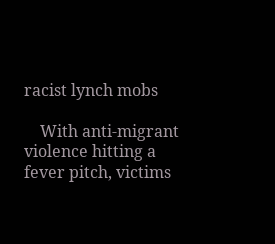racist lynch mobs

    With anti-migrant violence hitting a fever pitch, victims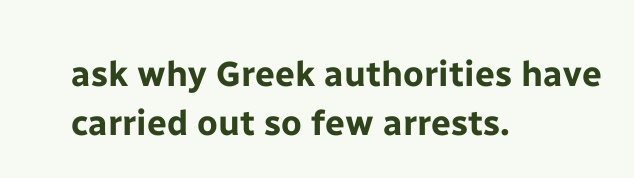ask why Greek authorities have carried out so few arrests.